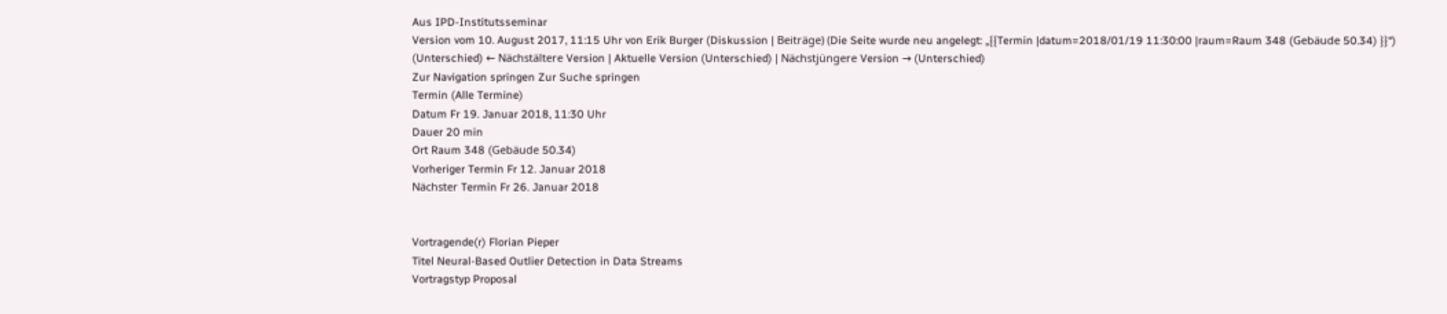Aus IPD-Institutsseminar
Version vom 10. August 2017, 11:15 Uhr von Erik Burger (Diskussion | Beiträge) (Die Seite wurde neu angelegt: „{{Termin |datum=2018/01/19 11:30:00 |raum=Raum 348 (Gebäude 50.34) }}“)
(Unterschied) ← Nächstältere Version | Aktuelle Version (Unterschied) | Nächstjüngere Version → (Unterschied)
Zur Navigation springen Zur Suche springen
Termin (Alle Termine)
Datum Fr 19. Januar 2018, 11:30 Uhr
Dauer 20 min
Ort Raum 348 (Gebäude 50.34)
Vorheriger Termin Fr 12. Januar 2018
Nächster Termin Fr 26. Januar 2018


Vortragende(r) Florian Pieper
Titel Neural-Based Outlier Detection in Data Streams
Vortragstyp Proposal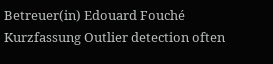Betreuer(in) Edouard Fouché
Kurzfassung Outlier detection often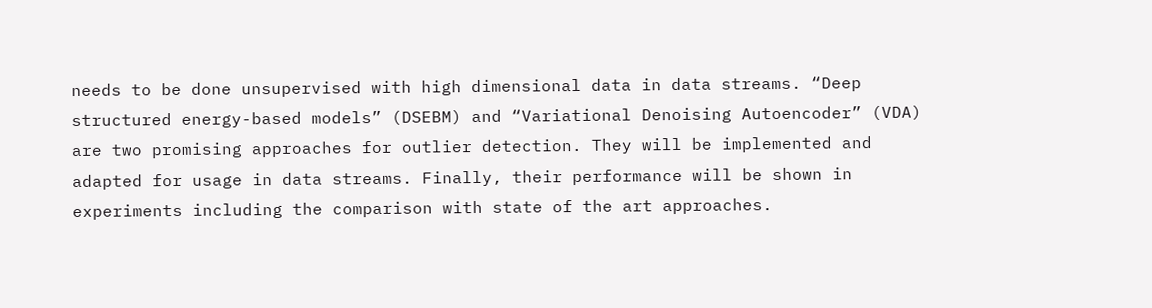needs to be done unsupervised with high dimensional data in data streams. “Deep structured energy-based models” (DSEBM) and “Variational Denoising Autoencoder” (VDA) are two promising approaches for outlier detection. They will be implemented and adapted for usage in data streams. Finally, their performance will be shown in experiments including the comparison with state of the art approaches.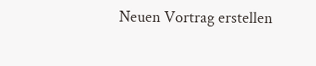Neuen Vortrag erstellen